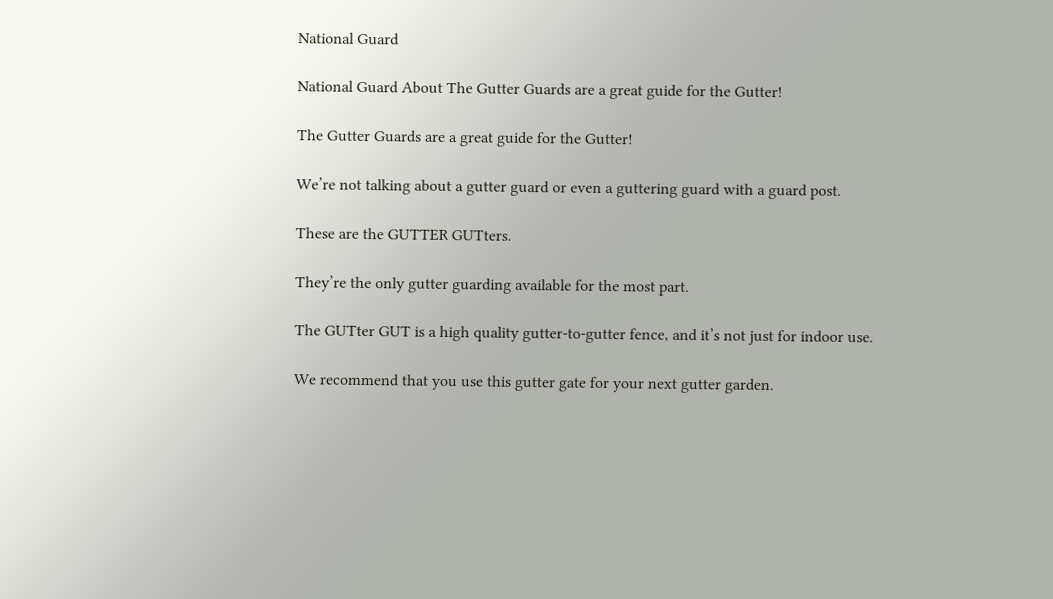National Guard

National Guard About The Gutter Guards are a great guide for the Gutter!

The Gutter Guards are a great guide for the Gutter!

We’re not talking about a gutter guard or even a guttering guard with a guard post.

These are the GUTTER GUTters.

They’re the only gutter guarding available for the most part.

The GUTter GUT is a high quality gutter-to-gutter fence, and it’s not just for indoor use.

We recommend that you use this gutter gate for your next gutter garden.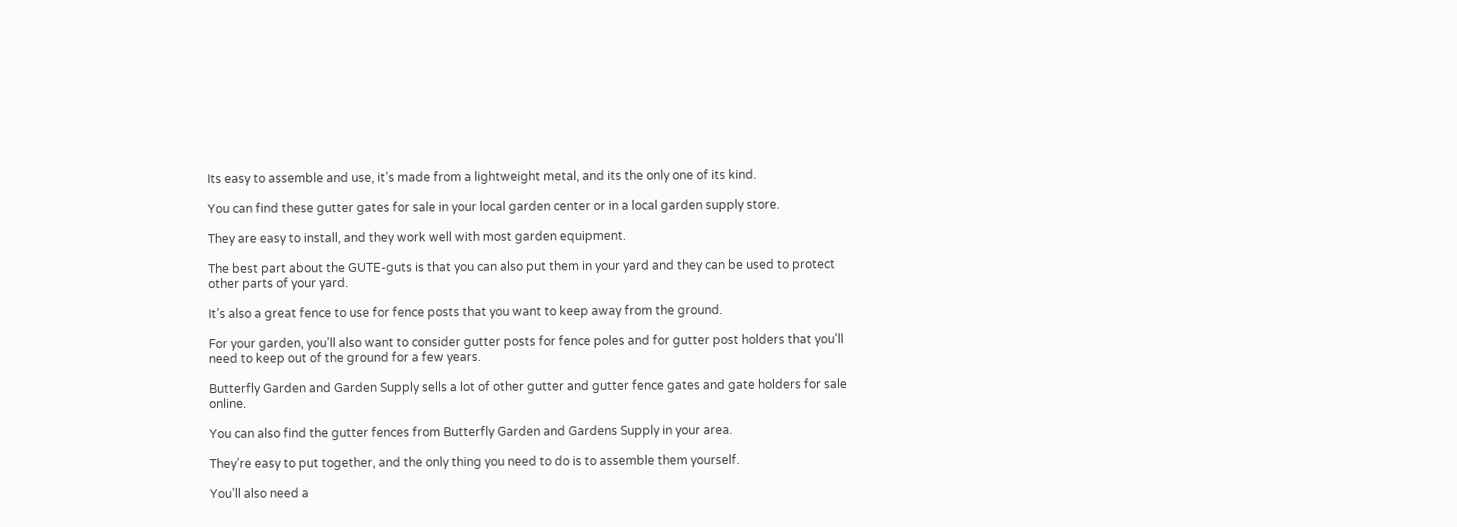Its easy to assemble and use, it’s made from a lightweight metal, and its the only one of its kind.

You can find these gutter gates for sale in your local garden center or in a local garden supply store.

They are easy to install, and they work well with most garden equipment.

The best part about the GUTE-guts is that you can also put them in your yard and they can be used to protect other parts of your yard.

It’s also a great fence to use for fence posts that you want to keep away from the ground.

For your garden, you’ll also want to consider gutter posts for fence poles and for gutter post holders that you’ll need to keep out of the ground for a few years.

Butterfly Garden and Garden Supply sells a lot of other gutter and gutter fence gates and gate holders for sale online.

You can also find the gutter fences from Butterfly Garden and Gardens Supply in your area.

They’re easy to put together, and the only thing you need to do is to assemble them yourself.

You’ll also need a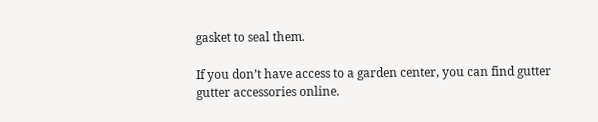gasket to seal them.

If you don’t have access to a garden center, you can find gutter gutter accessories online.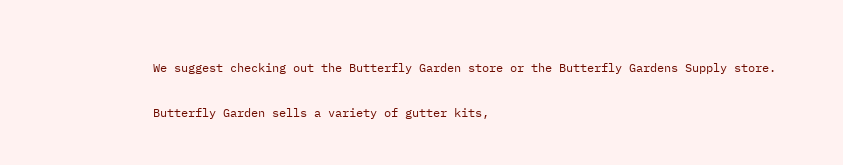We suggest checking out the Butterfly Garden store or the Butterfly Gardens Supply store.

Butterfly Garden sells a variety of gutter kits,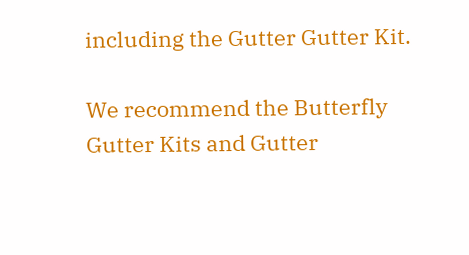including the Gutter Gutter Kit.

We recommend the Butterfly Gutter Kits and Gutter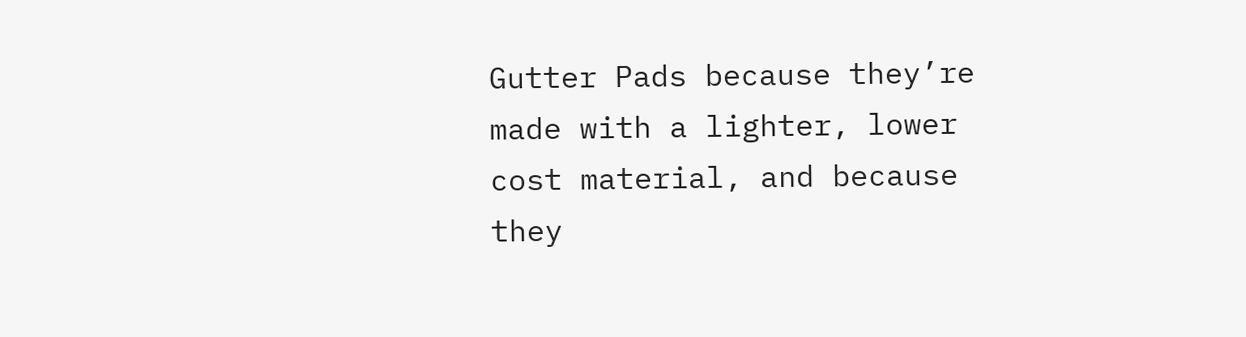Gutter Pads because they’re made with a lighter, lower cost material, and because they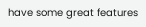have some great features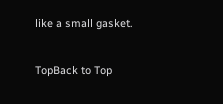like a small gasket.

TopBack to Top